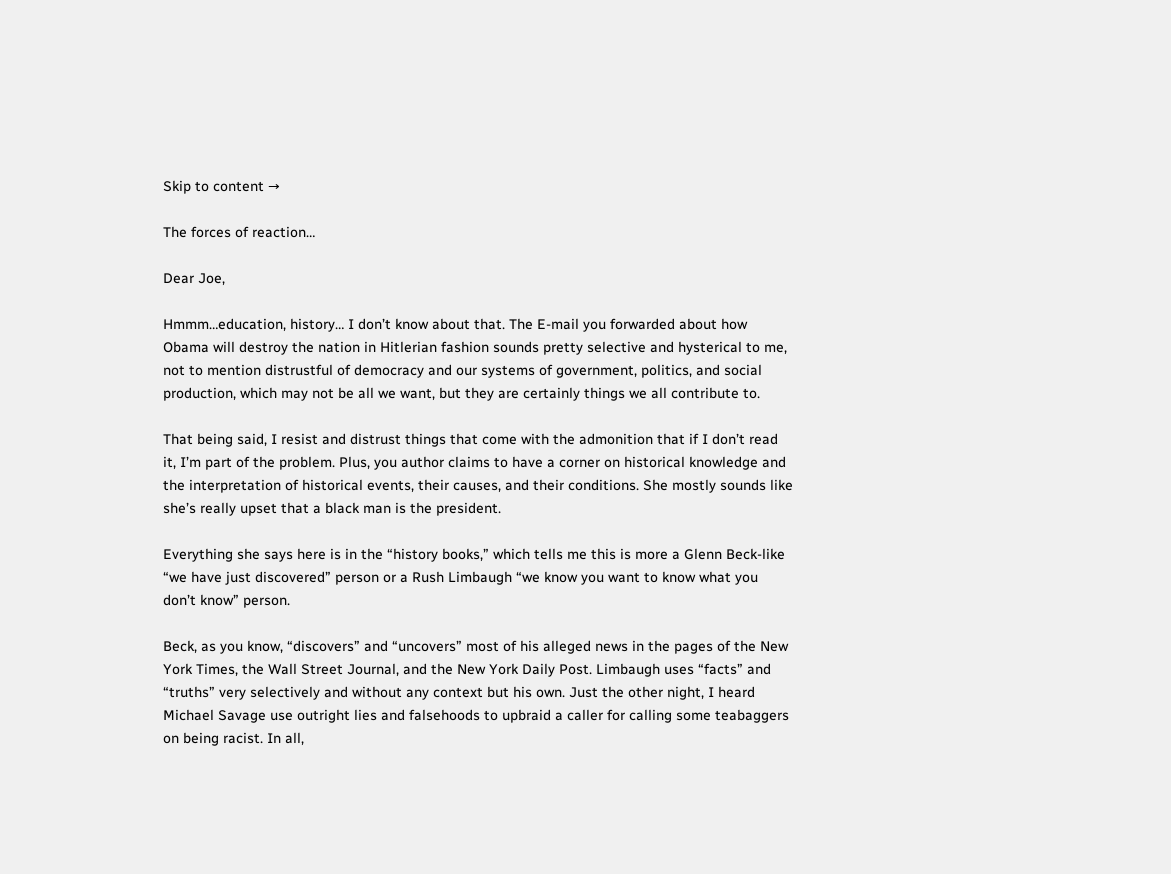Skip to content →

The forces of reaction…

Dear Joe,

Hmmm…education, history… I don’t know about that. The E-mail you forwarded about how Obama will destroy the nation in Hitlerian fashion sounds pretty selective and hysterical to me, not to mention distrustful of democracy and our systems of government, politics, and social production, which may not be all we want, but they are certainly things we all contribute to.

That being said, I resist and distrust things that come with the admonition that if I don’t read it, I’m part of the problem. Plus, you author claims to have a corner on historical knowledge and the interpretation of historical events, their causes, and their conditions. She mostly sounds like she’s really upset that a black man is the president.

Everything she says here is in the “history books,” which tells me this is more a Glenn Beck-like “we have just discovered” person or a Rush Limbaugh “we know you want to know what you don’t know” person.

Beck, as you know, “discovers” and “uncovers” most of his alleged news in the pages of the New York Times, the Wall Street Journal, and the New York Daily Post. Limbaugh uses “facts” and “truths” very selectively and without any context but his own. Just the other night, I heard Michael Savage use outright lies and falsehoods to upbraid a caller for calling some teabaggers on being racist. In all,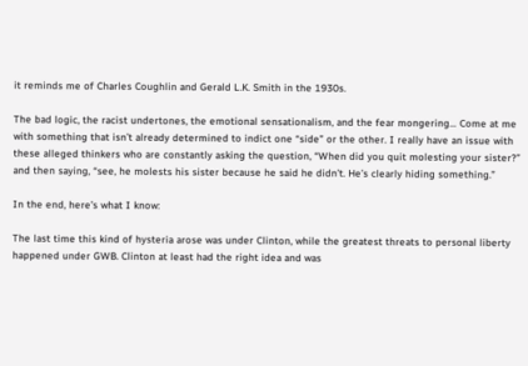it reminds me of Charles Coughlin and Gerald L.K. Smith in the 1930s.

The bad logic, the racist undertones, the emotional sensationalism, and the fear mongering… Come at me with something that isn’t already determined to indict one “side” or the other. I really have an issue with these alleged thinkers who are constantly asking the question, “When did you quit molesting your sister?” and then saying, “see, he molests his sister because he said he didn’t. He’s clearly hiding something.”

In the end, here’s what I know:

The last time this kind of hysteria arose was under Clinton, while the greatest threats to personal liberty happened under GWB. Clinton at least had the right idea and was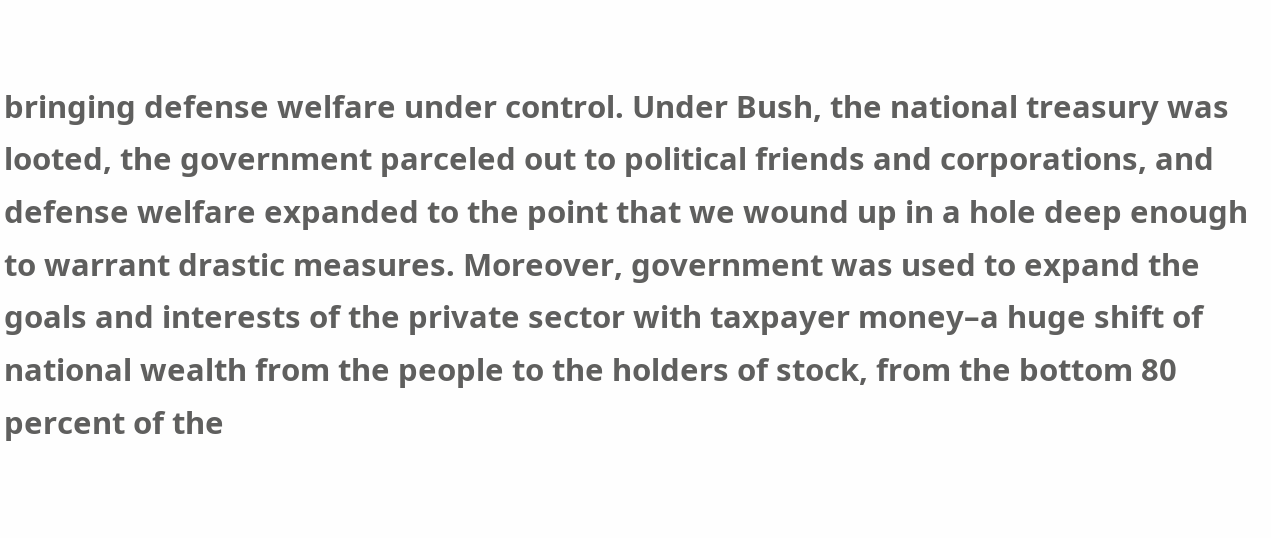bringing defense welfare under control. Under Bush, the national treasury was looted, the government parceled out to political friends and corporations, and defense welfare expanded to the point that we wound up in a hole deep enough to warrant drastic measures. Moreover, government was used to expand the goals and interests of the private sector with taxpayer money–a huge shift of national wealth from the people to the holders of stock, from the bottom 80 percent of the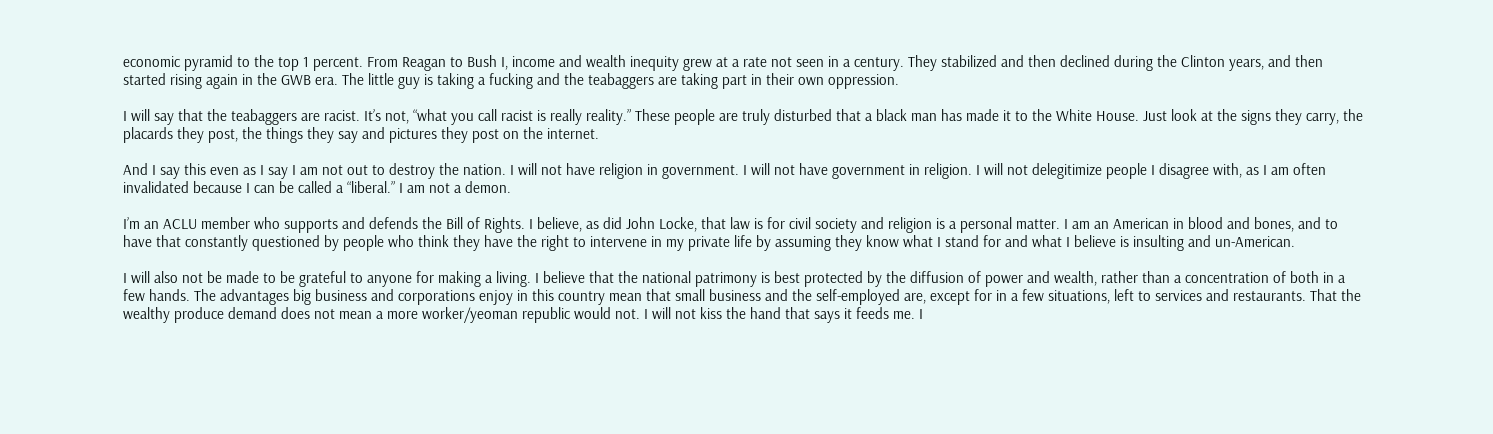economic pyramid to the top 1 percent. From Reagan to Bush I, income and wealth inequity grew at a rate not seen in a century. They stabilized and then declined during the Clinton years, and then started rising again in the GWB era. The little guy is taking a fucking and the teabaggers are taking part in their own oppression.

I will say that the teabaggers are racist. It’s not, “what you call racist is really reality.” These people are truly disturbed that a black man has made it to the White House. Just look at the signs they carry, the placards they post, the things they say and pictures they post on the internet.

And I say this even as I say I am not out to destroy the nation. I will not have religion in government. I will not have government in religion. I will not delegitimize people I disagree with, as I am often invalidated because I can be called a “liberal.” I am not a demon.

I’m an ACLU member who supports and defends the Bill of Rights. I believe, as did John Locke, that law is for civil society and religion is a personal matter. I am an American in blood and bones, and to have that constantly questioned by people who think they have the right to intervene in my private life by assuming they know what I stand for and what I believe is insulting and un-American.

I will also not be made to be grateful to anyone for making a living. I believe that the national patrimony is best protected by the diffusion of power and wealth, rather than a concentration of both in a few hands. The advantages big business and corporations enjoy in this country mean that small business and the self-employed are, except for in a few situations, left to services and restaurants. That the wealthy produce demand does not mean a more worker/yeoman republic would not. I will not kiss the hand that says it feeds me. I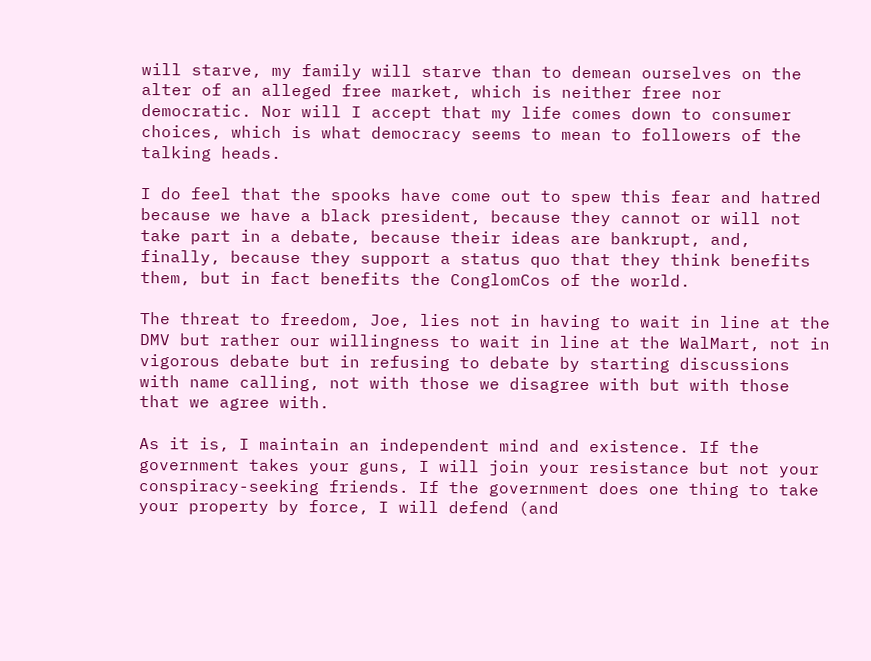will starve, my family will starve than to demean ourselves on the alter of an alleged free market, which is neither free nor democratic. Nor will I accept that my life comes down to consumer choices, which is what democracy seems to mean to followers of the talking heads.

I do feel that the spooks have come out to spew this fear and hatred because we have a black president, because they cannot or will not take part in a debate, because their ideas are bankrupt, and, finally, because they support a status quo that they think benefits them, but in fact benefits the ConglomCos of the world.

The threat to freedom, Joe, lies not in having to wait in line at the DMV but rather our willingness to wait in line at the WalMart, not in vigorous debate but in refusing to debate by starting discussions with name calling, not with those we disagree with but with those that we agree with.

As it is, I maintain an independent mind and existence. If the government takes your guns, I will join your resistance but not your conspiracy-seeking friends. If the government does one thing to take your property by force, I will defend (and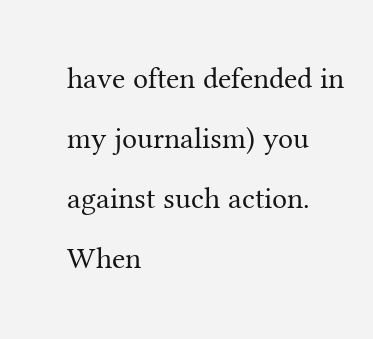have often defended in my journalism) you against such action. When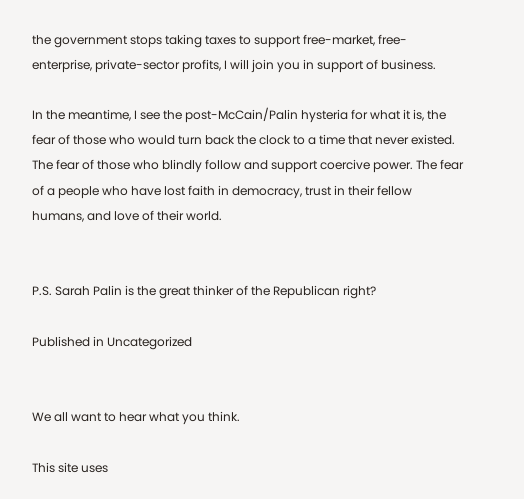the government stops taking taxes to support free-market, free-enterprise, private-sector profits, I will join you in support of business.

In the meantime, I see the post-McCain/Palin hysteria for what it is, the fear of those who would turn back the clock to a time that never existed. The fear of those who blindly follow and support coercive power. The fear of a people who have lost faith in democracy, trust in their fellow humans, and love of their world.


P.S. Sarah Palin is the great thinker of the Republican right?

Published in Uncategorized


We all want to hear what you think.

This site uses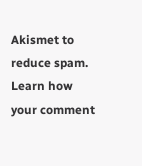Akismet to reduce spam. Learn how your comment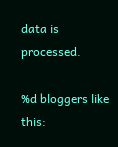data is processed.

%d bloggers like this: